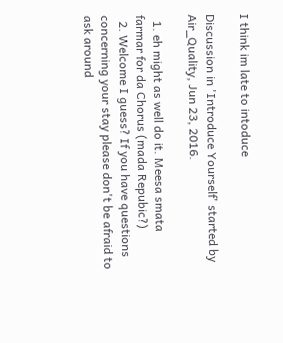I think im late to intoduce

Discussion in 'Introduce Yourself' started by Air_Quality, Jun 23, 2016.

  1. eh might as well do it. Meesa smata farmar for da Chorus (mada Repubic?)
  2. Welcome I guess? If you have questions concerning your stay please don't be afraid to ask around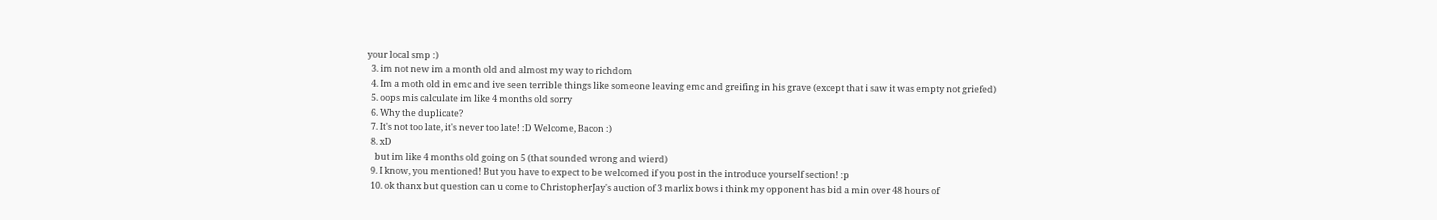your local smp :)
  3. im not new im a month old and almost my way to richdom
  4. Im a moth old in emc and ive seen terrible things like someone leaving emc and greifing in his grave (except that i saw it was empty not griefed)
  5. oops mis calculate im like 4 months old sorry
  6. Why the duplicate?
  7. It's not too late, it's never too late! :D Welcome, Bacon :)
  8. xD
    but im like 4 months old going on 5 (that sounded wrong and wierd)
  9. I know, you mentioned! But you have to expect to be welcomed if you post in the introduce yourself section! :p
  10. ok thanx but question can u come to ChristopherJay's auction of 3 marlix bows i think my opponent has bid a min over 48 hours of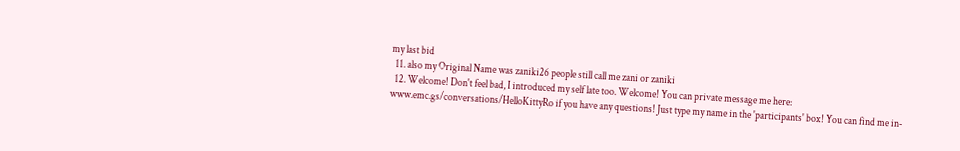my last bid
  11. also my Original Name was zaniki26 people still call me zani or zaniki
  12. Welcome! Don't feel bad, I introduced my self late too. Welcome! You can private message me here: www.emc.gs/conversations/HelloKittyRo if you have any questions! Just type my name in the 'participants' box! You can find me in-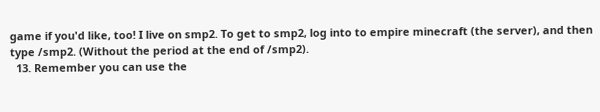game if you'd like, too! I live on smp2. To get to smp2, log into to empire minecraft (the server), and then type /smp2. (Without the period at the end of /smp2).
  13. Remember you can use the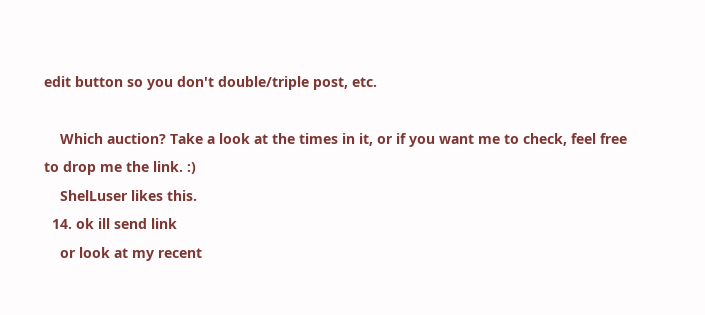edit button so you don't double/triple post, etc.

    Which auction? Take a look at the times in it, or if you want me to check, feel free to drop me the link. :)
    ShelLuser likes this.
  14. ok ill send link
    or look at my recent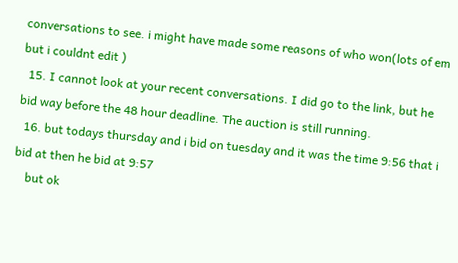conversations to see. i might have made some reasons of who won(lots of em but i couldnt edit )
  15. I cannot look at your recent conversations. I did go to the link, but he bid way before the 48 hour deadline. The auction is still running.
  16. but todays thursday and i bid on tuesday and it was the time 9:56 that i bid at then he bid at 9:57
    but ok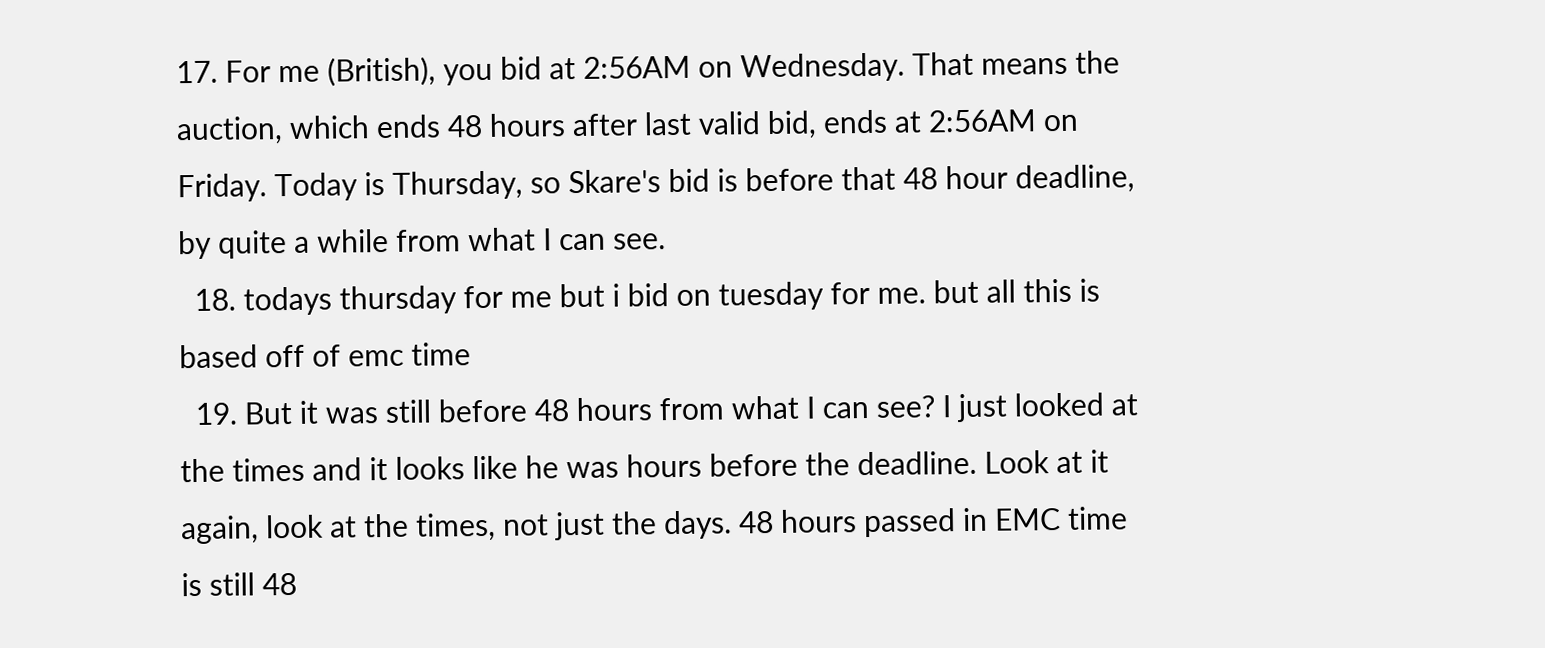17. For me (British), you bid at 2:56AM on Wednesday. That means the auction, which ends 48 hours after last valid bid, ends at 2:56AM on Friday. Today is Thursday, so Skare's bid is before that 48 hour deadline, by quite a while from what I can see.
  18. todays thursday for me but i bid on tuesday for me. but all this is based off of emc time
  19. But it was still before 48 hours from what I can see? I just looked at the times and it looks like he was hours before the deadline. Look at it again, look at the times, not just the days. 48 hours passed in EMC time is still 48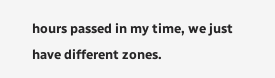hours passed in my time, we just have different zones.